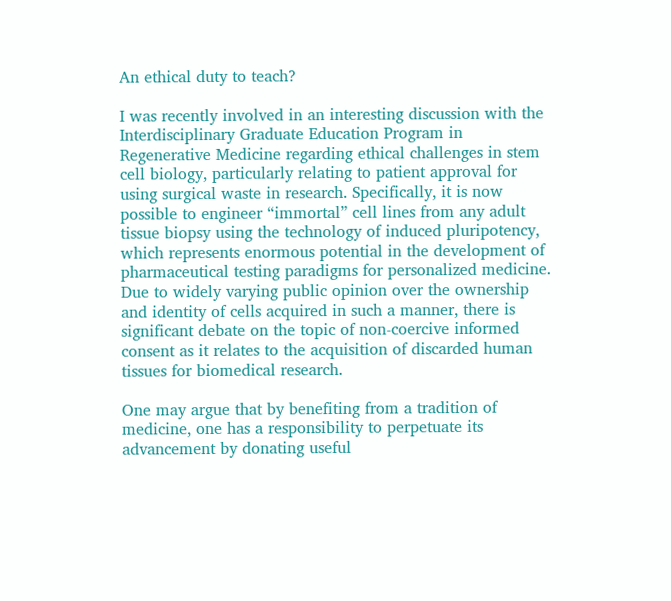An ethical duty to teach?

I was recently involved in an interesting discussion with the Interdisciplinary Graduate Education Program in Regenerative Medicine regarding ethical challenges in stem cell biology, particularly relating to patient approval for using surgical waste in research. Specifically, it is now possible to engineer “immortal” cell lines from any adult tissue biopsy using the technology of induced pluripotency, which represents enormous potential in the development of pharmaceutical testing paradigms for personalized medicine. Due to widely varying public opinion over the ownership and identity of cells acquired in such a manner, there is significant debate on the topic of non-coercive informed consent as it relates to the acquisition of discarded human tissues for biomedical research.

One may argue that by benefiting from a tradition of medicine, one has a responsibility to perpetuate its advancement by donating useful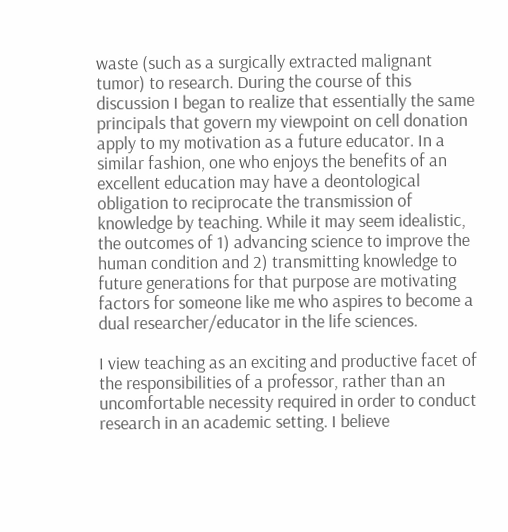waste (such as a surgically extracted malignant tumor) to research. During the course of this discussion I began to realize that essentially the same principals that govern my viewpoint on cell donation apply to my motivation as a future educator. In a similar fashion, one who enjoys the benefits of an excellent education may have a deontological obligation to reciprocate the transmission of knowledge by teaching. While it may seem idealistic, the outcomes of 1) advancing science to improve the human condition and 2) transmitting knowledge to future generations for that purpose are motivating factors for someone like me who aspires to become a dual researcher/educator in the life sciences.

I view teaching as an exciting and productive facet of the responsibilities of a professor, rather than an uncomfortable necessity required in order to conduct research in an academic setting. I believe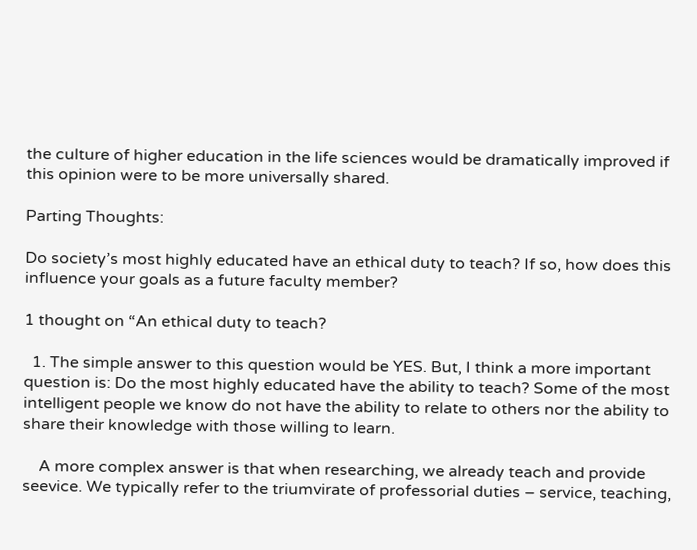the culture of higher education in the life sciences would be dramatically improved if this opinion were to be more universally shared.

Parting Thoughts:

Do society’s most highly educated have an ethical duty to teach? If so, how does this influence your goals as a future faculty member?

1 thought on “An ethical duty to teach?

  1. The simple answer to this question would be YES. But, I think a more important question is: Do the most highly educated have the ability to teach? Some of the most intelligent people we know do not have the ability to relate to others nor the ability to share their knowledge with those willing to learn.

    A more complex answer is that when researching, we already teach and provide seevice. We typically refer to the triumvirate of professorial duties – service, teaching,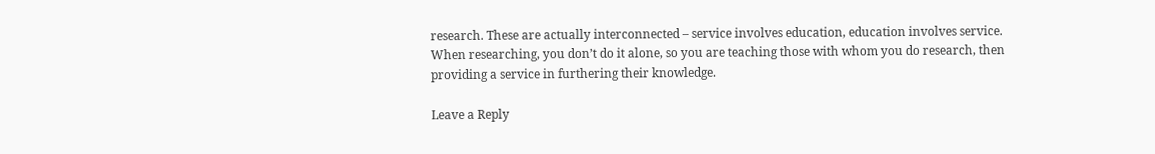research. These are actually interconnected – service involves education, education involves service. When researching, you don’t do it alone, so you are teaching those with whom you do research, then providing a service in furthering their knowledge.

Leave a Reply